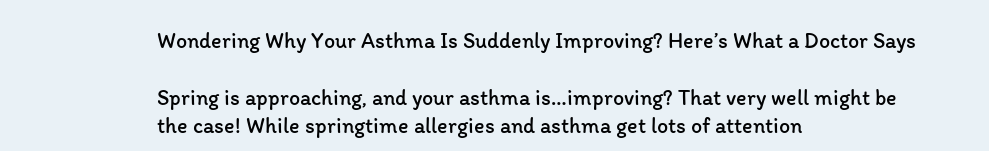Wondering Why Your Asthma Is Suddenly Improving? Here’s What a Doctor Says

Spring is approaching, and your asthma is…improving? That very well might be the case! While springtime allergies and asthma get lots of attention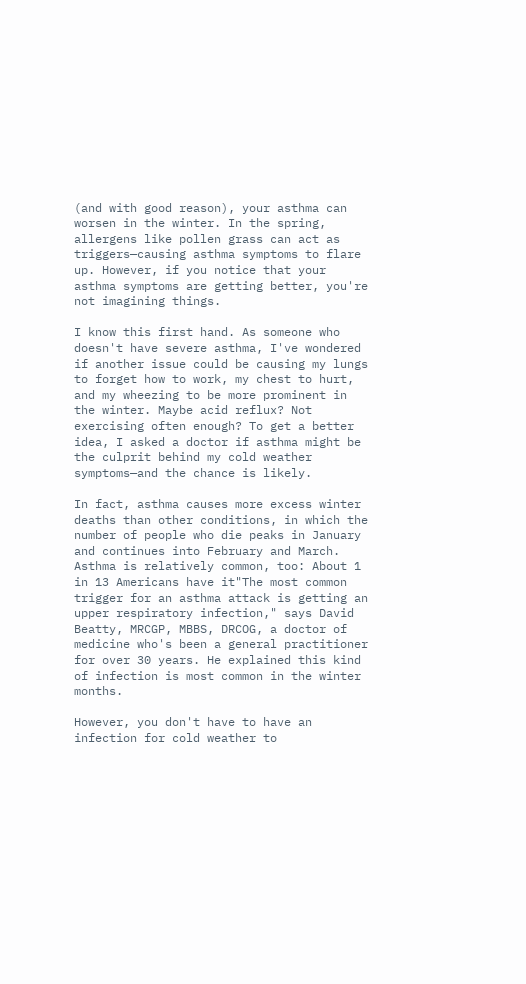(and with good reason), your asthma can worsen in the winter. In the spring, allergens like pollen grass can act as triggers—causing asthma symptoms to flare up. However, if you notice that your asthma symptoms are getting better, you're not imagining things.

I know this first hand. As someone who doesn't have severe asthma, I've wondered if another issue could be causing my lungs to forget how to work, my chest to hurt, and my wheezing to be more prominent in the winter. Maybe acid reflux? Not exercising often enough? To get a better idea, I asked a doctor if asthma might be the culprit behind my cold weather symptoms—and the chance is likely.

In fact, asthma causes more excess winter deaths than other conditions, in which the number of people who die peaks in January and continues into February and March. Asthma is relatively common, too: About 1 in 13 Americans have it"The most common trigger for an asthma attack is getting an upper respiratory infection," says David Beatty, MRCGP, MBBS, DRCOG, a doctor of medicine who's been a general practitioner for over 30 years. He explained this kind of infection is most common in the winter months.

However, you don't have to have an infection for cold weather to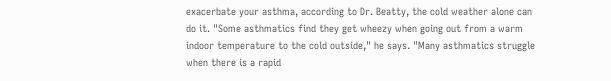exacerbate your asthma, according to Dr. Beatty, the cold weather alone can do it. "Some asthmatics find they get wheezy when going out from a warm indoor temperature to the cold outside," he says. "Many asthmatics struggle when there is a rapid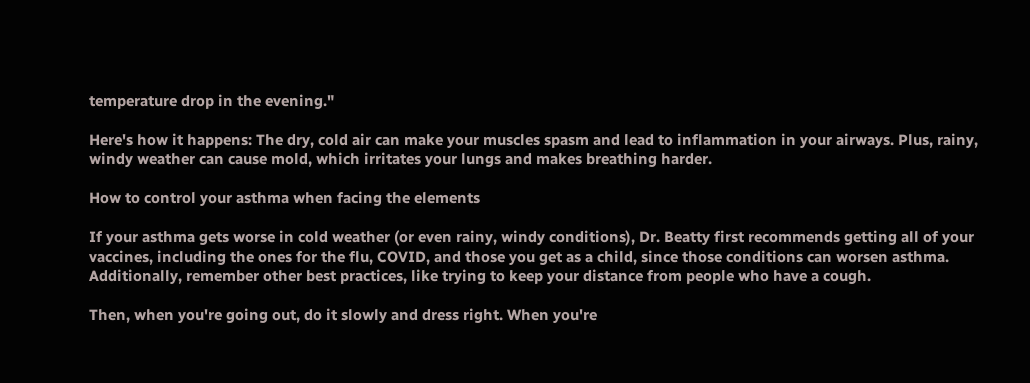temperature drop in the evening."

Here's how it happens: The dry, cold air can make your muscles spasm and lead to inflammation in your airways. Plus, rainy, windy weather can cause mold, which irritates your lungs and makes breathing harder.

How to control your asthma when facing the elements

If your asthma gets worse in cold weather (or even rainy, windy conditions), Dr. Beatty first recommends getting all of your vaccines, including the ones for the flu, COVID, and those you get as a child, since those conditions can worsen asthma. Additionally, remember other best practices, like trying to keep your distance from people who have a cough.

Then, when you're going out, do it slowly and dress right. When you're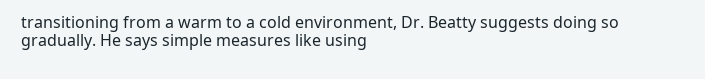transitioning from a warm to a cold environment, Dr. Beatty suggests doing so gradually. He says simple measures like using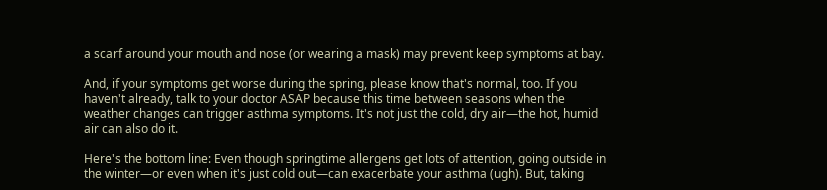a scarf around your mouth and nose (or wearing a mask) may prevent keep symptoms at bay.

And, if your symptoms get worse during the spring, please know that's normal, too. If you haven't already, talk to your doctor ASAP because this time between seasons when the weather changes can trigger asthma symptoms. It's not just the cold, dry air—the hot, humid air can also do it.

Here's the bottom line: Even though springtime allergens get lots of attention, going outside in the winter—or even when it's just cold out—can exacerbate your asthma (ugh). But, taking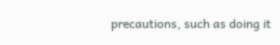precautions, such as doing it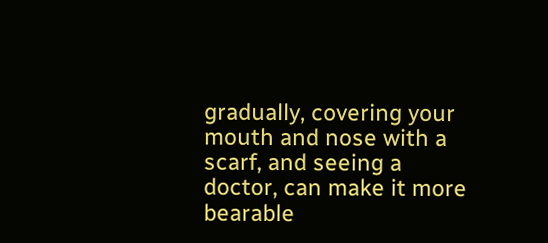gradually, covering your mouth and nose with a scarf, and seeing a doctor, can make it more bearable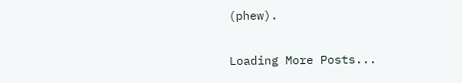(phew).

Loading More Posts...